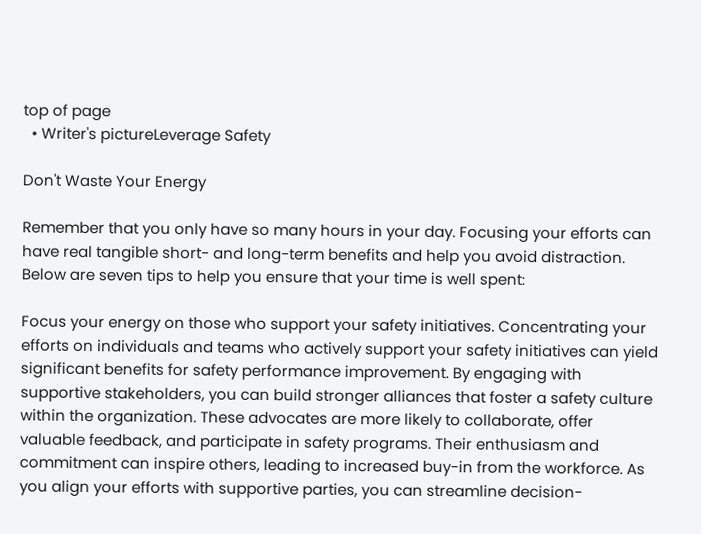top of page
  • Writer's pictureLeverage Safety

Don't Waste Your Energy

Remember that you only have so many hours in your day. Focusing your efforts can have real tangible short- and long-term benefits and help you avoid distraction. Below are seven tips to help you ensure that your time is well spent:

Focus your energy on those who support your safety initiatives. Concentrating your efforts on individuals and teams who actively support your safety initiatives can yield significant benefits for safety performance improvement. By engaging with supportive stakeholders, you can build stronger alliances that foster a safety culture within the organization. These advocates are more likely to collaborate, offer valuable feedback, and participate in safety programs. Their enthusiasm and commitment can inspire others, leading to increased buy-in from the workforce. As you align your efforts with supportive parties, you can streamline decision-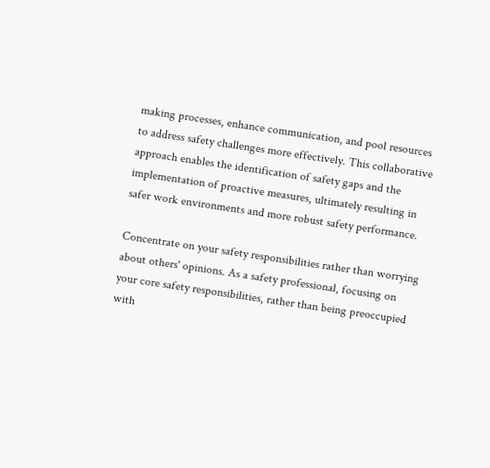making processes, enhance communication, and pool resources to address safety challenges more effectively. This collaborative approach enables the identification of safety gaps and the implementation of proactive measures, ultimately resulting in safer work environments and more robust safety performance.

Concentrate on your safety responsibilities rather than worrying about others' opinions. As a safety professional, focusing on your core safety responsibilities, rather than being preoccupied with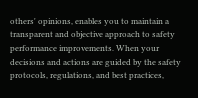others' opinions, enables you to maintain a transparent and objective approach to safety performance improvements. When your decisions and actions are guided by the safety protocols, regulations, and best practices,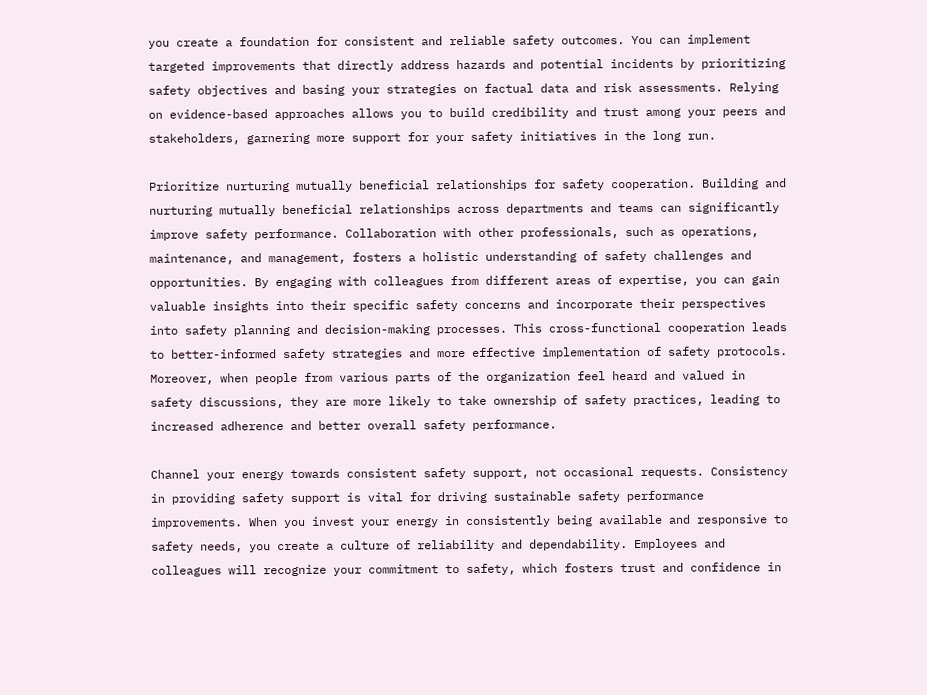you create a foundation for consistent and reliable safety outcomes. You can implement targeted improvements that directly address hazards and potential incidents by prioritizing safety objectives and basing your strategies on factual data and risk assessments. Relying on evidence-based approaches allows you to build credibility and trust among your peers and stakeholders, garnering more support for your safety initiatives in the long run.

Prioritize nurturing mutually beneficial relationships for safety cooperation. Building and nurturing mutually beneficial relationships across departments and teams can significantly improve safety performance. Collaboration with other professionals, such as operations, maintenance, and management, fosters a holistic understanding of safety challenges and opportunities. By engaging with colleagues from different areas of expertise, you can gain valuable insights into their specific safety concerns and incorporate their perspectives into safety planning and decision-making processes. This cross-functional cooperation leads to better-informed safety strategies and more effective implementation of safety protocols. Moreover, when people from various parts of the organization feel heard and valued in safety discussions, they are more likely to take ownership of safety practices, leading to increased adherence and better overall safety performance.

Channel your energy towards consistent safety support, not occasional requests. Consistency in providing safety support is vital for driving sustainable safety performance improvements. When you invest your energy in consistently being available and responsive to safety needs, you create a culture of reliability and dependability. Employees and colleagues will recognize your commitment to safety, which fosters trust and confidence in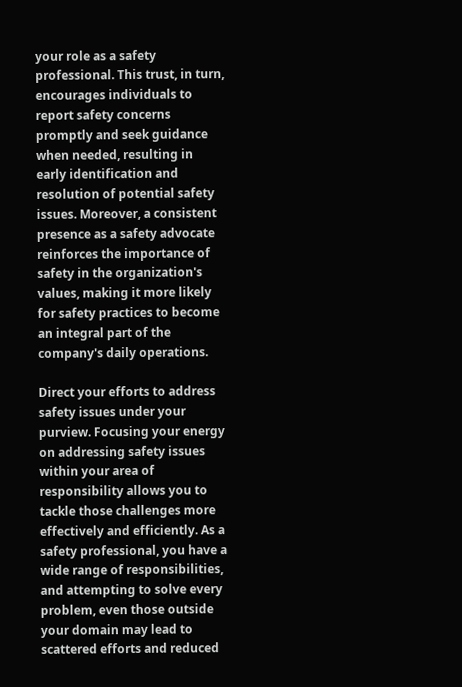your role as a safety professional. This trust, in turn, encourages individuals to report safety concerns promptly and seek guidance when needed, resulting in early identification and resolution of potential safety issues. Moreover, a consistent presence as a safety advocate reinforces the importance of safety in the organization's values, making it more likely for safety practices to become an integral part of the company's daily operations.

Direct your efforts to address safety issues under your purview. Focusing your energy on addressing safety issues within your area of responsibility allows you to tackle those challenges more effectively and efficiently. As a safety professional, you have a wide range of responsibilities, and attempting to solve every problem, even those outside your domain may lead to scattered efforts and reduced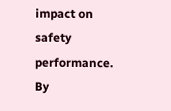impact on safety performance. By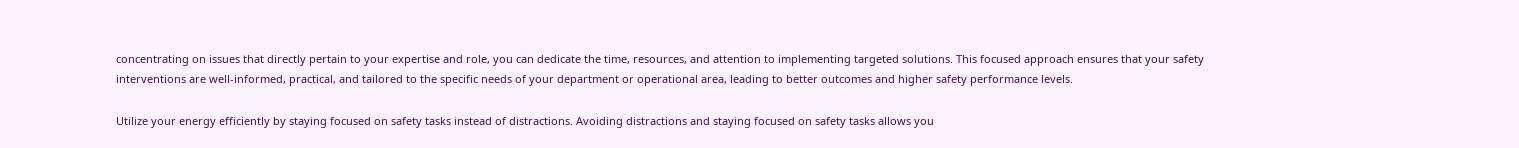concentrating on issues that directly pertain to your expertise and role, you can dedicate the time, resources, and attention to implementing targeted solutions. This focused approach ensures that your safety interventions are well-informed, practical, and tailored to the specific needs of your department or operational area, leading to better outcomes and higher safety performance levels.

Utilize your energy efficiently by staying focused on safety tasks instead of distractions. Avoiding distractions and staying focused on safety tasks allows you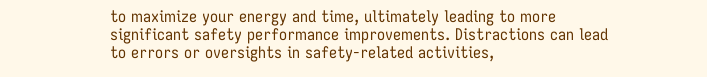to maximize your energy and time, ultimately leading to more significant safety performance improvements. Distractions can lead to errors or oversights in safety-related activities,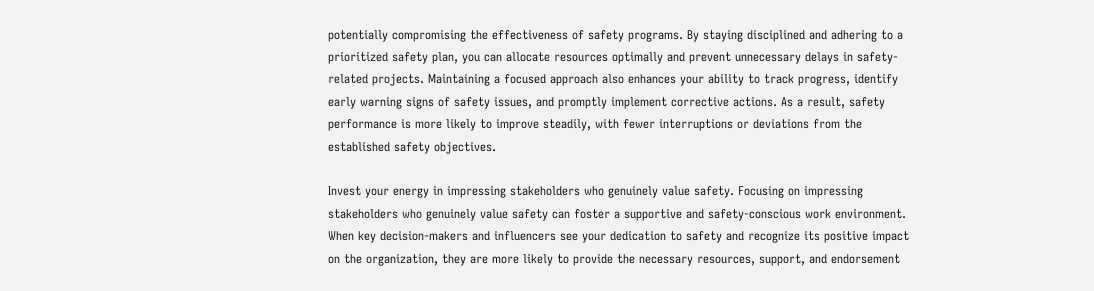potentially compromising the effectiveness of safety programs. By staying disciplined and adhering to a prioritized safety plan, you can allocate resources optimally and prevent unnecessary delays in safety-related projects. Maintaining a focused approach also enhances your ability to track progress, identify early warning signs of safety issues, and promptly implement corrective actions. As a result, safety performance is more likely to improve steadily, with fewer interruptions or deviations from the established safety objectives.

Invest your energy in impressing stakeholders who genuinely value safety. Focusing on impressing stakeholders who genuinely value safety can foster a supportive and safety-conscious work environment. When key decision-makers and influencers see your dedication to safety and recognize its positive impact on the organization, they are more likely to provide the necessary resources, support, and endorsement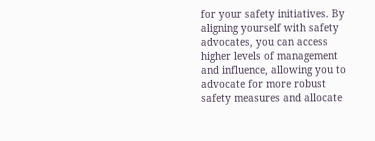for your safety initiatives. By aligning yourself with safety advocates, you can access higher levels of management and influence, allowing you to advocate for more robust safety measures and allocate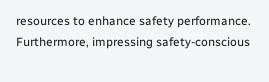resources to enhance safety performance. Furthermore, impressing safety-conscious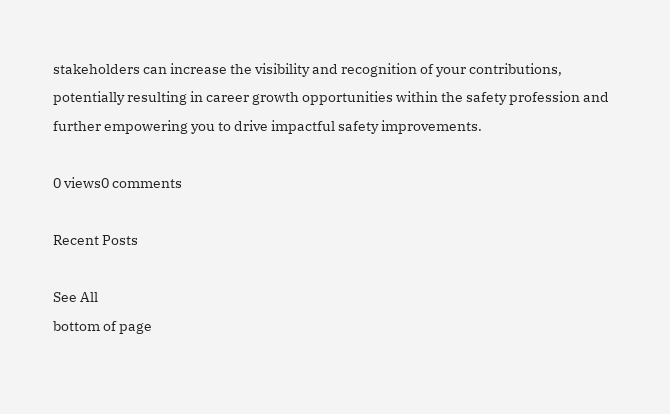stakeholders can increase the visibility and recognition of your contributions, potentially resulting in career growth opportunities within the safety profession and further empowering you to drive impactful safety improvements.

0 views0 comments

Recent Posts

See All
bottom of page